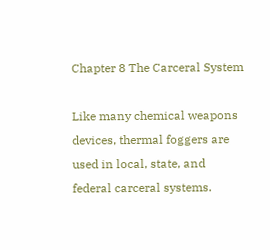Chapter 8 The Carceral System

Like many chemical weapons devices, thermal foggers are used in local, state, and federal carceral systems.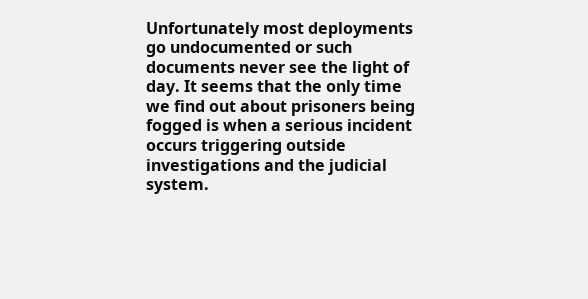Unfortunately most deployments go undocumented or such documents never see the light of day. It seems that the only time we find out about prisoners being fogged is when a serious incident occurs triggering outside investigations and the judicial system.